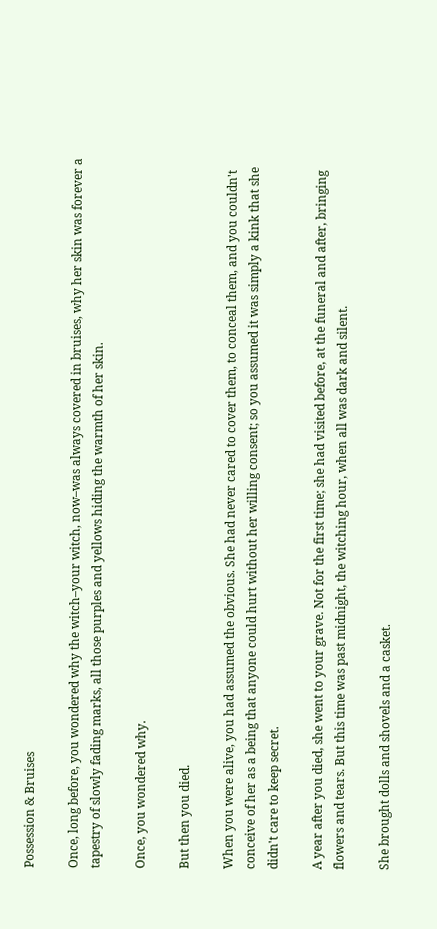Possession & Bruises

Once, long before, you wondered why the witch–your witch, now–was always covered in bruises, why her skin was forever a tapestry of slowly fading marks, all those purples and yellows hiding the warmth of her skin.

Once, you wondered why.

But then you died.

When you were alive, you had assumed the obvious. She had never cared to cover them, to conceal them, and you couldn't conceive of her as a being that anyone could hurt without her willing consent; so you assumed it was simply a kink that she didn't care to keep secret.

A year after you died, she went to your grave. Not for the first time; she had visited before, at the funeral and after, bringing flowers and tears. But this time was past midnight, the witching hour, when all was dark and silent.

She brought dolls and shovels and a casket.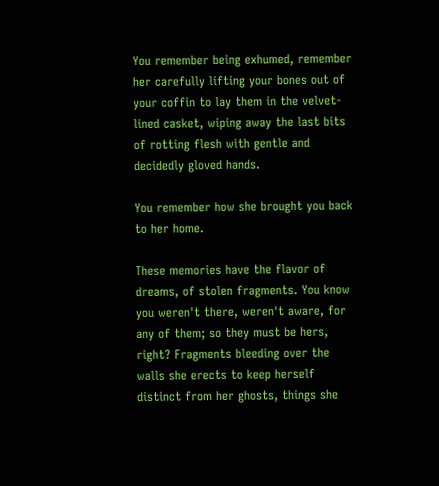You remember being exhumed, remember her carefully lifting your bones out of your coffin to lay them in the velvet-lined casket, wiping away the last bits of rotting flesh with gentle and decidedly gloved hands.

You remember how she brought you back to her home.

These memories have the flavor of dreams, of stolen fragments. You know you weren't there, weren't aware, for any of them; so they must be hers, right? Fragments bleeding over the walls she erects to keep herself distinct from her ghosts, things she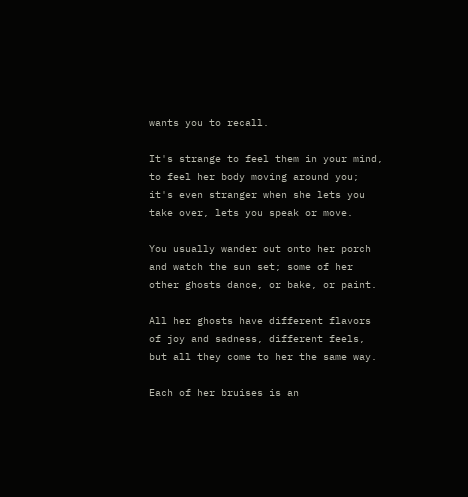wants you to recall.

It's strange to feel them in your mind, to feel her body moving around you; it's even stranger when she lets you take over, lets you speak or move.

You usually wander out onto her porch and watch the sun set; some of her other ghosts dance, or bake, or paint.

All her ghosts have different flavors of joy and sadness, different feels, but all they come to her the same way.

Each of her bruises is an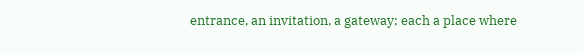entrance, an invitation, a gateway; each a place where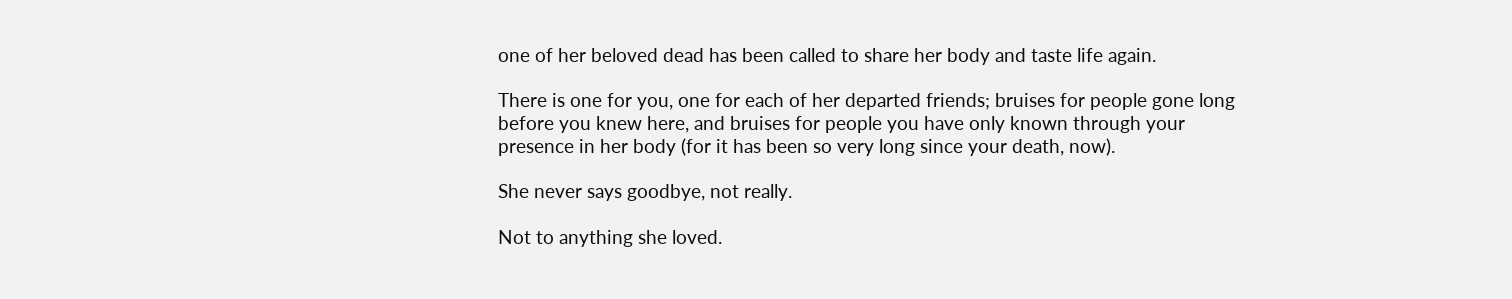one of her beloved dead has been called to share her body and taste life again.

There is one for you, one for each of her departed friends; bruises for people gone long before you knew here, and bruises for people you have only known through your presence in her body (for it has been so very long since your death, now).

She never says goodbye, not really.

Not to anything she loved.